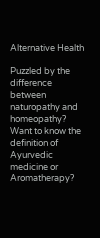Alternative Health

Puzzled by the difference between naturopathy and homeopathy? Want to know the definition of Ayurvedic medicine or Aromatherapy?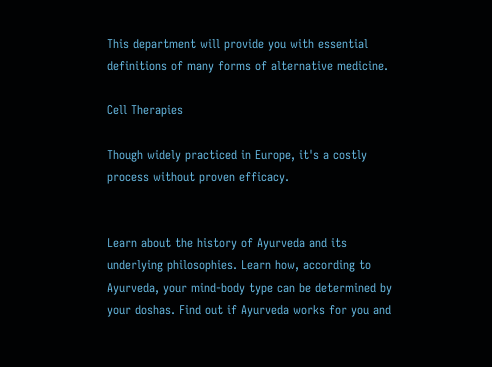This department will provide you with essential definitions of many forms of alternative medicine.

Cell Therapies

Though widely practiced in Europe, it's a costly process without proven efficacy.


Learn about the history of Ayurveda and its underlying philosophies. Learn how, according to Ayurveda, your mind-body type can be determined by your doshas. Find out if Ayurveda works for you and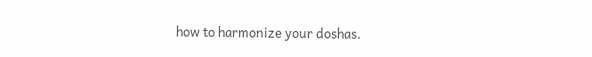how to harmonize your doshas.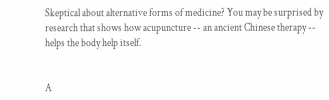Skeptical about alternative forms of medicine? You may be surprised by research that shows how acupuncture -- an ancient Chinese therapy -- helps the body help itself.


A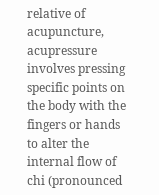relative of acupuncture, acupressure involves pressing specific points on the body with the fingers or hands to alter the internal flow of chi (pronounced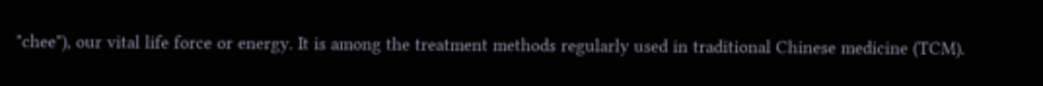"chee"), our vital life force or energy. It is among the treatment methods regularly used in traditional Chinese medicine (TCM).